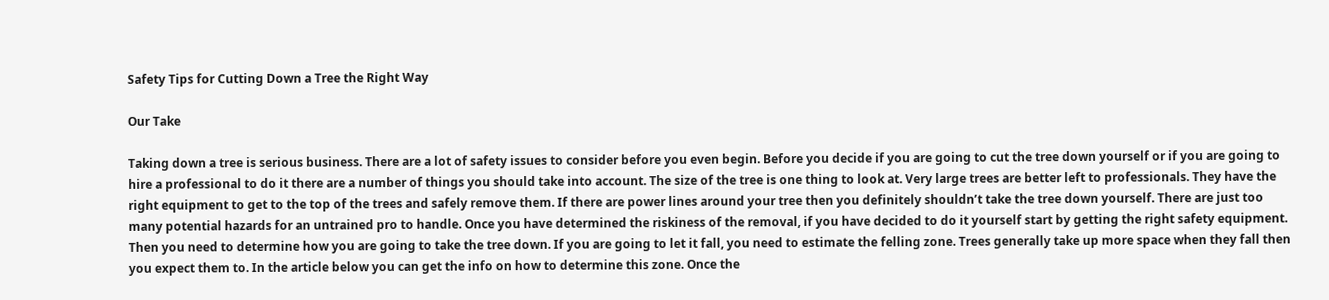Safety Tips for Cutting Down a Tree the Right Way

Our Take

Taking down a tree is serious business. There are a lot of safety issues to consider before you even begin. Before you decide if you are going to cut the tree down yourself or if you are going to hire a professional to do it there are a number of things you should take into account. The size of the tree is one thing to look at. Very large trees are better left to professionals. They have the right equipment to get to the top of the trees and safely remove them. If there are power lines around your tree then you definitely shouldn’t take the tree down yourself. There are just too many potential hazards for an untrained pro to handle. Once you have determined the riskiness of the removal, if you have decided to do it yourself start by getting the right safety equipment. Then you need to determine how you are going to take the tree down. If you are going to let it fall, you need to estimate the felling zone. Trees generally take up more space when they fall then you expect them to. In the article below you can get the info on how to determine this zone. Once the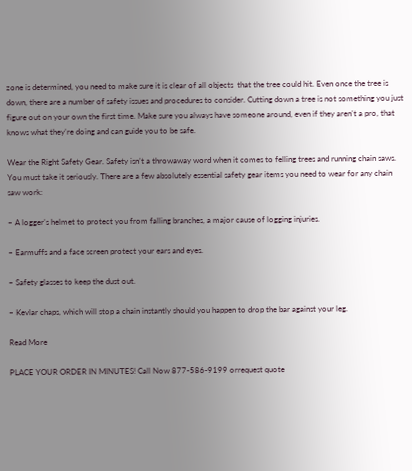zone is determined, you need to make sure it is clear of all objects  that the tree could hit. Even once the tree is down, there are a number of safety issues and procedures to consider. Cutting down a tree is not something you just figure out on your own the first time. Make sure you always have someone around, even if they aren’t a pro, that knows what they’re doing and can guide you to be safe.

Wear the Right Safety Gear. Safety isn’t a throwaway word when it comes to felling trees and running chain saws. You must take it seriously. There are a few absolutely essential safety gear items you need to wear for any chain saw work:

– A logger’s helmet to protect you from falling branches, a major cause of logging injuries.

– Earmuffs and a face screen protect your ears and eyes.

– Safety glasses to keep the dust out.

– Kevlar chaps, which will stop a chain instantly should you happen to drop the bar against your leg.

Read More

PLACE YOUR ORDER IN MINUTES! Call Now 877-586-9199 orrequest quote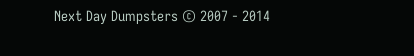Next Day Dumpsters © 2007 - 2014